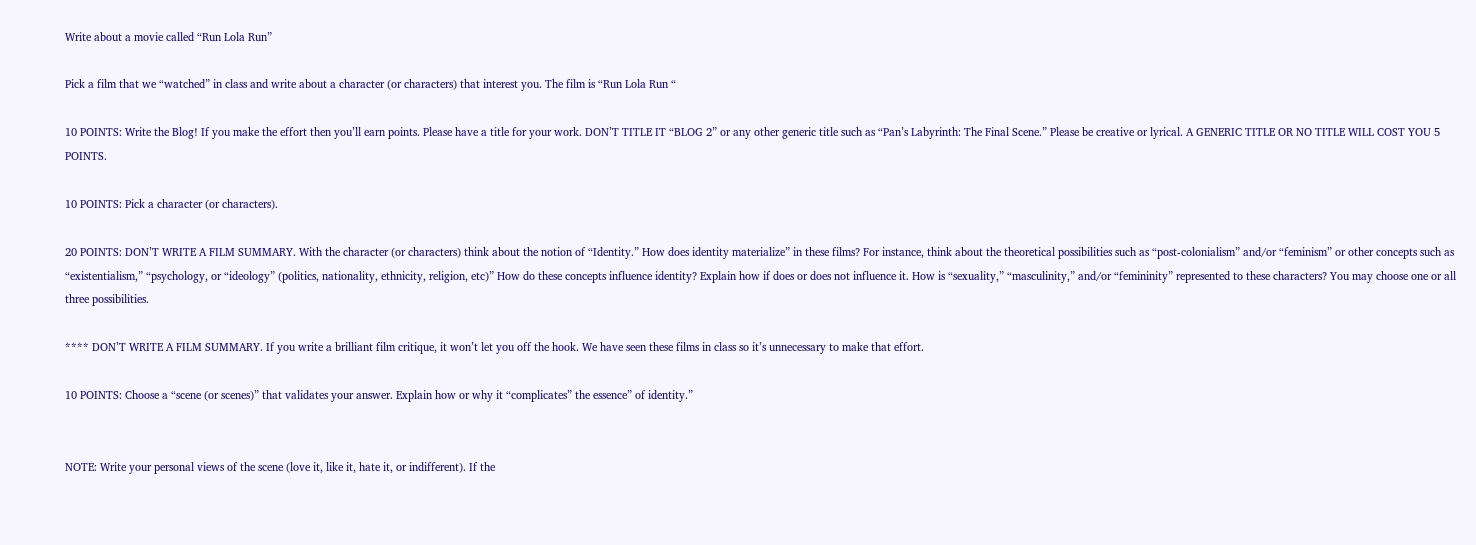Write about a movie called “Run Lola Run”

Pick a film that we “watched” in class and write about a character (or characters) that interest you. The film is “Run Lola Run “

10 POINTS: Write the Blog! If you make the effort then you’ll earn points. Please have a title for your work. DON’T TITLE IT “BLOG 2” or any other generic title such as “Pan’s Labyrinth: The Final Scene.” Please be creative or lyrical. A GENERIC TITLE OR NO TITLE WILL COST YOU 5 POINTS.

10 POINTS: Pick a character (or characters).

20 POINTS: DON’T WRITE A FILM SUMMARY. With the character (or characters) think about the notion of “Identity.” How does identity materialize” in these films? For instance, think about the theoretical possibilities such as “post-colonialism” and/or “feminism” or other concepts such as “existentialism,” “psychology, or “ideology” (politics, nationality, ethnicity, religion, etc)” How do these concepts influence identity? Explain how if does or does not influence it. How is “sexuality,” “masculinity,” and/or “femininity” represented to these characters? You may choose one or all three possibilities.

**** DON’T WRITE A FILM SUMMARY. If you write a brilliant film critique, it won’t let you off the hook. We have seen these films in class so it’s unnecessary to make that effort.

10 POINTS: Choose a “scene (or scenes)” that validates your answer. Explain how or why it “complicates” the essence” of identity.”


NOTE: Write your personal views of the scene (love it, like it, hate it, or indifferent). If the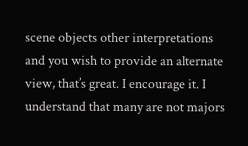scene objects other interpretations and you wish to provide an alternate view, that’s great. I encourage it. I understand that many are not majors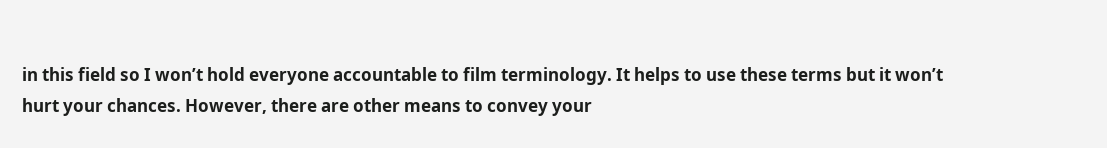in this field so I won’t hold everyone accountable to film terminology. It helps to use these terms but it won’t hurt your chances. However, there are other means to convey your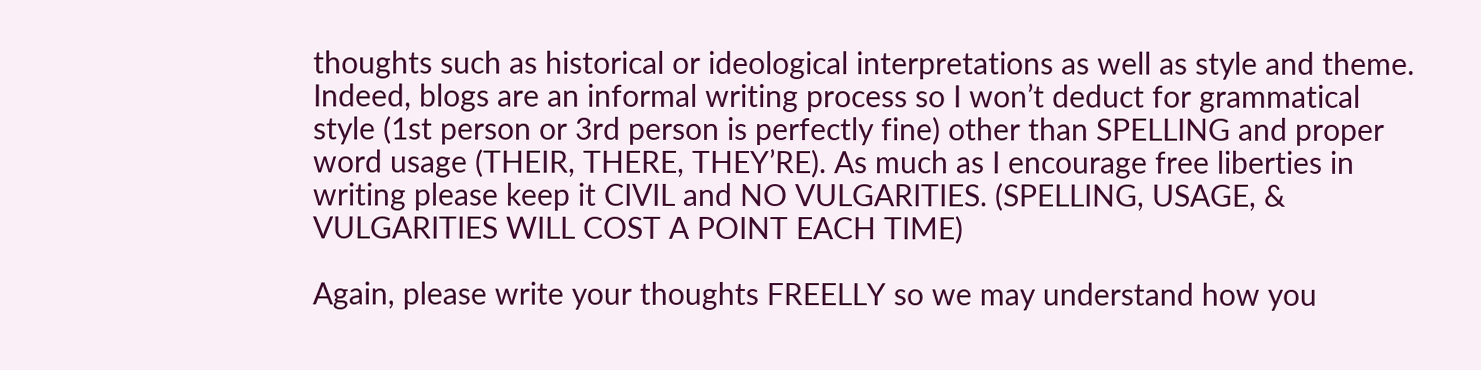thoughts such as historical or ideological interpretations as well as style and theme. Indeed, blogs are an informal writing process so I won’t deduct for grammatical style (1st person or 3rd person is perfectly fine) other than SPELLING and proper word usage (THEIR, THERE, THEY’RE). As much as I encourage free liberties in writing please keep it CIVIL and NO VULGARITIES. (SPELLING, USAGE, & VULGARITIES WILL COST A POINT EACH TIME)

Again, please write your thoughts FREELLY so we may understand how you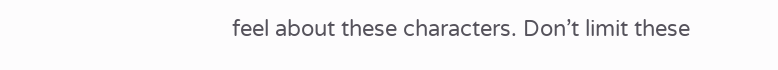feel about these characters. Don’t limit these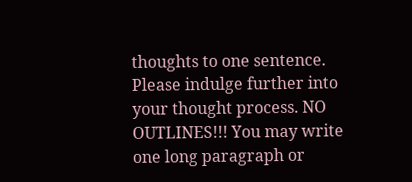thoughts to one sentence. Please indulge further into your thought process. NO OUTLINES!!! You may write one long paragraph or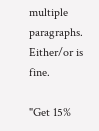multiple paragraphs. Either/or is fine.

"Get 15%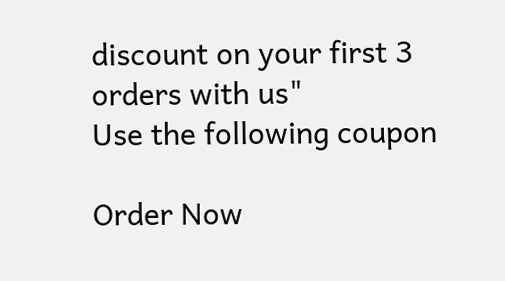discount on your first 3 orders with us"
Use the following coupon

Order Now